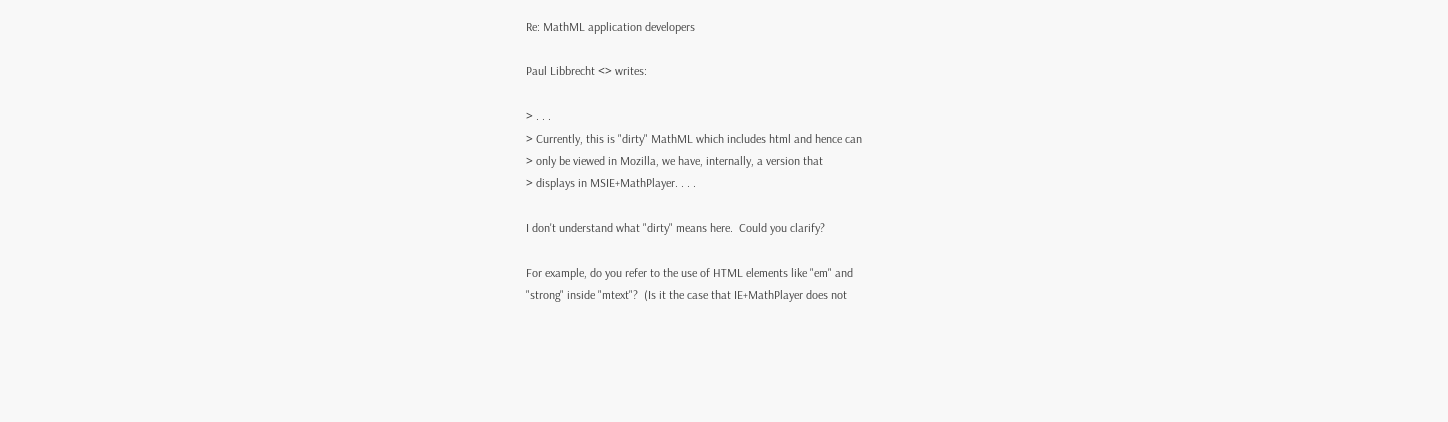Re: MathML application developers

Paul Libbrecht <> writes:

> . . .
> Currently, this is "dirty" MathML which includes html and hence can
> only be viewed in Mozilla, we have, internally, a version that
> displays in MSIE+MathPlayer. . . .

I don't understand what "dirty" means here.  Could you clarify?

For example, do you refer to the use of HTML elements like "em" and
"strong" inside "mtext"?  (Is it the case that IE+MathPlayer does not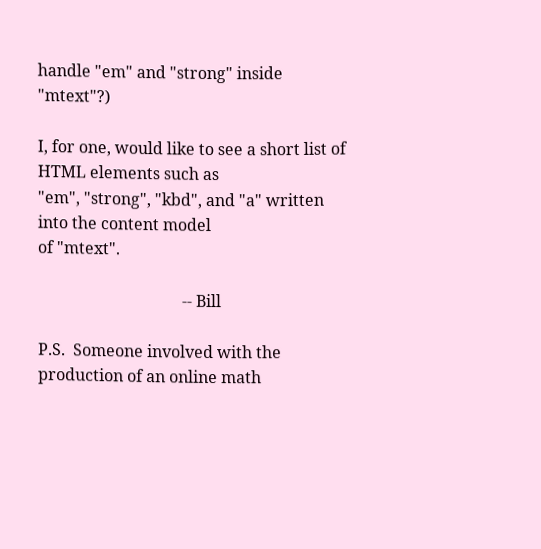handle "em" and "strong" inside "mtext"?)

I, for one, would like to see a short list of HTML elements such as
"em", "strong", "kbd", and "a" written into the content model
of "mtext".

                                    -- Bill

P.S.  Someone involved with the production of an online math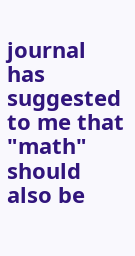journal
has suggested to me that "math" should also be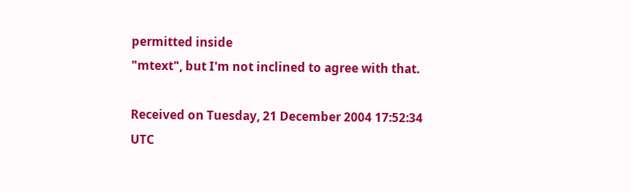permitted inside
"mtext", but I'm not inclined to agree with that.

Received on Tuesday, 21 December 2004 17:52:34 UTC